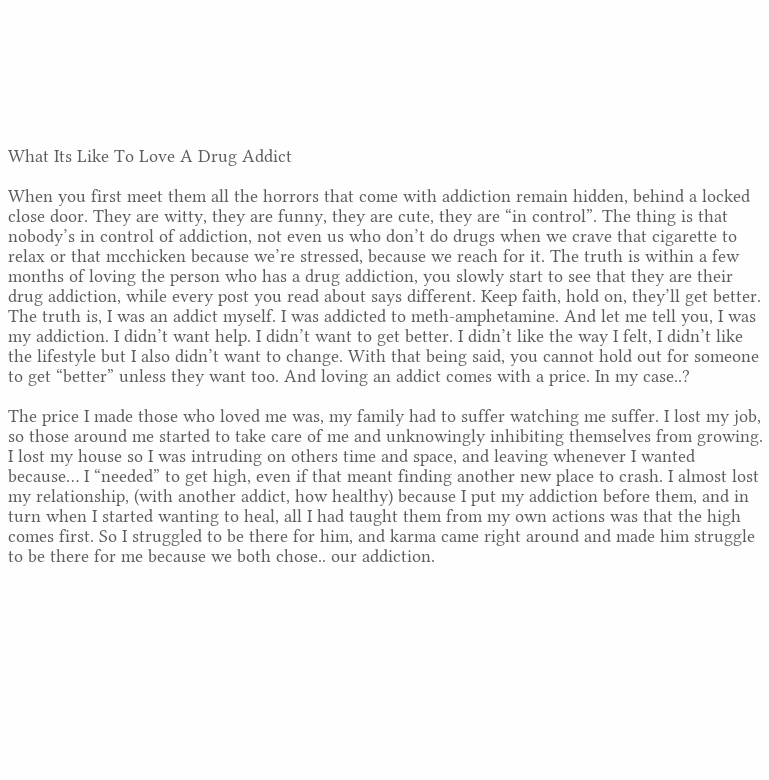What Its Like To Love A Drug Addict

When you first meet them all the horrors that come with addiction remain hidden, behind a locked close door. They are witty, they are funny, they are cute, they are “in control”. The thing is that nobody’s in control of addiction, not even us who don’t do drugs when we crave that cigarette to relax or that mcchicken because we’re stressed, because we reach for it. The truth is within a few months of loving the person who has a drug addiction, you slowly start to see that they are their drug addiction, while every post you read about says different. Keep faith, hold on, they’ll get better. The truth is, I was an addict myself. I was addicted to meth-amphetamine. And let me tell you, I was my addiction. I didn’t want help. I didn’t want to get better. I didn’t like the way I felt, I didn’t like the lifestyle but I also didn’t want to change. With that being said, you cannot hold out for someone to get “better” unless they want too. And loving an addict comes with a price. In my case..?

The price I made those who loved me was, my family had to suffer watching me suffer. I lost my job, so those around me started to take care of me and unknowingly inhibiting themselves from growing. I lost my house so I was intruding on others time and space, and leaving whenever I wanted because… I “needed” to get high, even if that meant finding another new place to crash. I almost lost my relationship, (with another addict, how healthy) because I put my addiction before them, and in turn when I started wanting to heal, all I had taught them from my own actions was that the high comes first. So I struggled to be there for him, and karma came right around and made him struggle to be there for me because we both chose.. our addiction.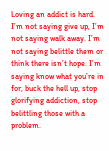Loving an addict is hard. I’m not saying give up, I’m not saying walk away. I’m not saying belittle them or think there isn’t hope. I’m saying know what you’re in for, buck the hell up, stop glorifying addiction, stop belittling those with a problem.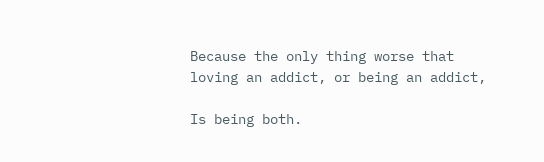Because the only thing worse that loving an addict, or being an addict,

Is being both.